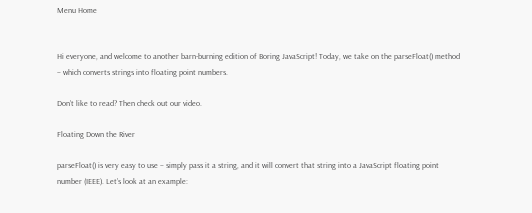Menu Home


Hi everyone, and welcome to another barn-burning edition of Boring JavaScript! Today, we take on the parseFloat() method – which converts strings into floating point numbers.

Don’t like to read? Then check out our video.

Floating Down the River

parseFloat() is very easy to use – simply pass it a string, and it will convert that string into a JavaScript floating point number (IEEE). Let’s look at an example: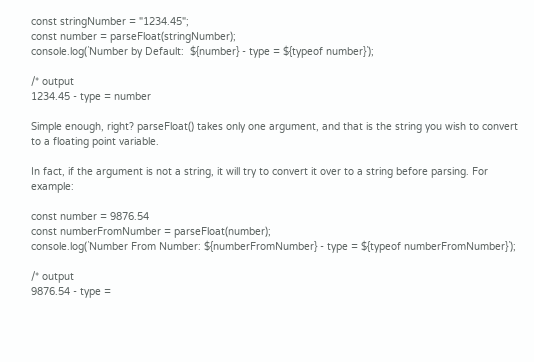const stringNumber = "1234.45";
const number = parseFloat(stringNumber);
console.log(`Number by Default:  ${number} - type = ${typeof number}`);

/* output
1234.45 - type = number

Simple enough, right? parseFloat() takes only one argument, and that is the string you wish to convert to a floating point variable.

In fact, if the argument is not a string, it will try to convert it over to a string before parsing. For example:

const number = 9876.54
const numberFromNumber = parseFloat(number);
console.log(`Number From Number: ${numberFromNumber} - type = ${typeof numberFromNumber}`);

/* output
9876.54 - type =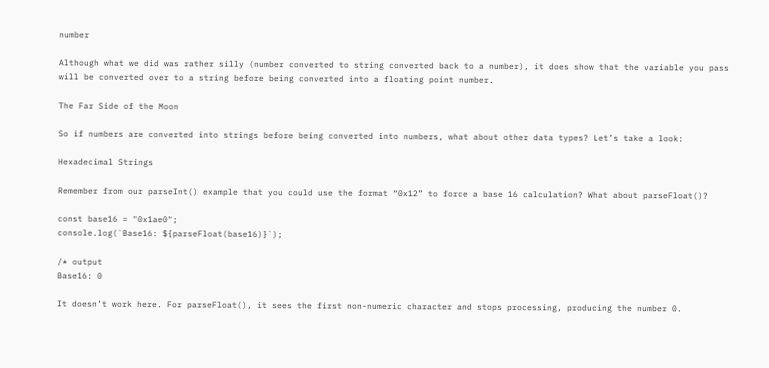number

Although what we did was rather silly (number converted to string converted back to a number), it does show that the variable you pass will be converted over to a string before being converted into a floating point number.

The Far Side of the Moon

So if numbers are converted into strings before being converted into numbers, what about other data types? Let’s take a look:

Hexadecimal Strings

Remember from our parseInt() example that you could use the format “0x12” to force a base 16 calculation? What about parseFloat()?

const base16 = "0x1ae0";
console.log(`Base16: ${parseFloat(base16)}`);

/* output
Base16: 0

It doesn’t work here. For parseFloat(), it sees the first non-numeric character and stops processing, producing the number 0.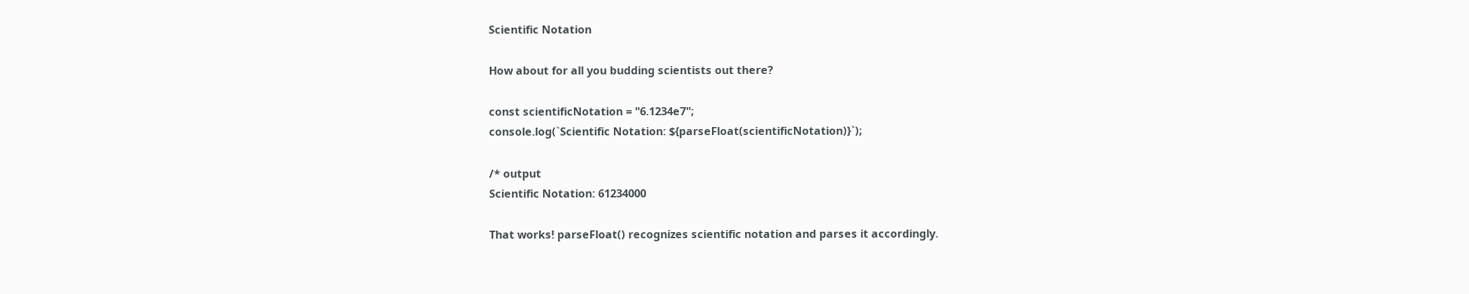Scientific Notation

How about for all you budding scientists out there?

const scientificNotation = "6.1234e7";
console.log(`Scientific Notation: ${parseFloat(scientificNotation)}`);

/* output
Scientific Notation: 61234000

That works! parseFloat() recognizes scientific notation and parses it accordingly.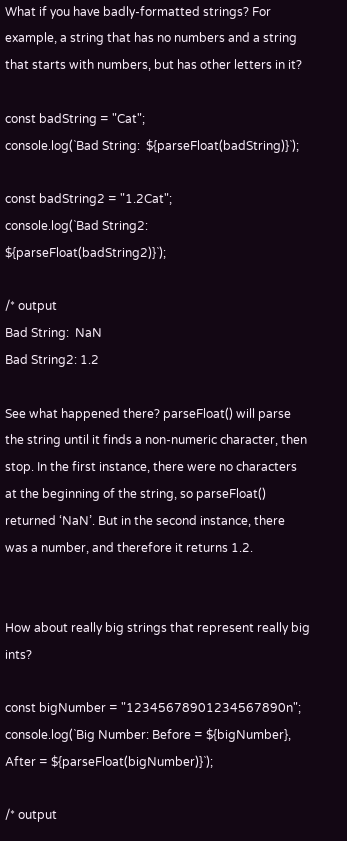What if you have badly-formatted strings? For example, a string that has no numbers and a string that starts with numbers, but has other letters in it?

const badString = "Cat";
console.log(`Bad String:  ${parseFloat(badString)}`);

const badString2 = "1.2Cat";
console.log(`Bad String2: ${parseFloat(badString2)}`);

/* output
Bad String:  NaN
Bad String2: 1.2

See what happened there? parseFloat() will parse the string until it finds a non-numeric character, then stop. In the first instance, there were no characters at the beginning of the string, so parseFloat() returned ‘NaN’. But in the second instance, there was a number, and therefore it returns 1.2.


How about really big strings that represent really big ints?

const bigNumber = "12345678901234567890n";
console.log(`Big Number: Before = ${bigNumber}, After = ${parseFloat(bigNumber)}`);

/* output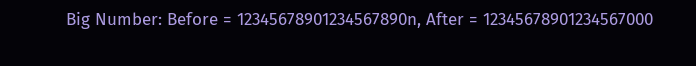Big Number: Before = 12345678901234567890n, After = 12345678901234567000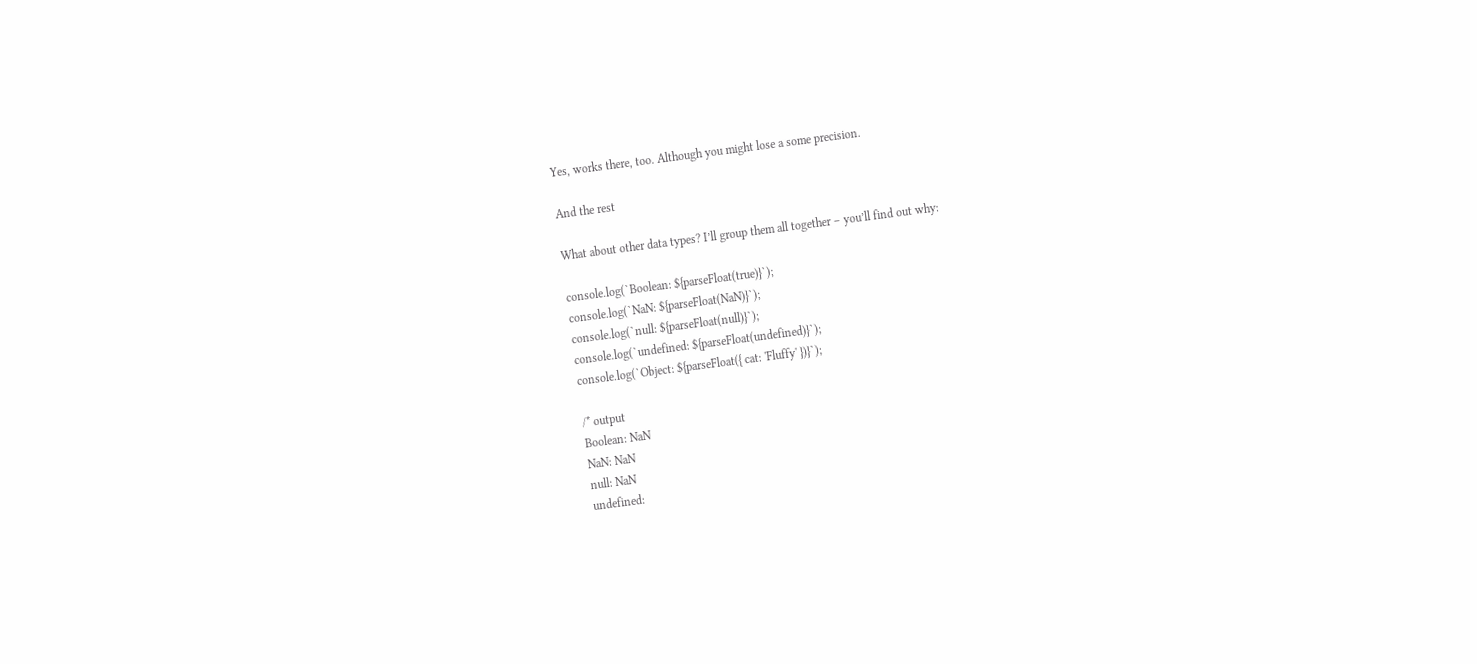Yes, works there, too. Although you might lose a some precision.

And the rest

What about other data types? I’ll group them all together – you’ll find out why:

console.log(`Boolean: ${parseFloat(true)}`);
console.log(`NaN: ${parseFloat(NaN)}`);
console.log(`null: ${parseFloat(null)}`);
console.log(`undefined: ${parseFloat(undefined)}`);
console.log(`Object: ${parseFloat({ cat: 'Fluffy' })}`);

/* output
Boolean: NaN
NaN: NaN
null: NaN
undefined: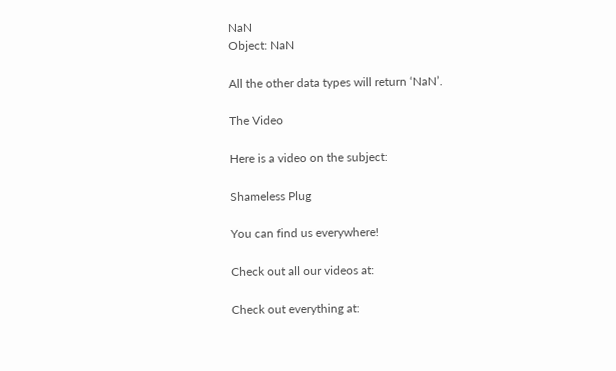NaN
Object: NaN

All the other data types will return ‘NaN’.

The Video

Here is a video on the subject:

Shameless Plug

You can find us everywhere!

Check out all our videos at:

Check out everything at: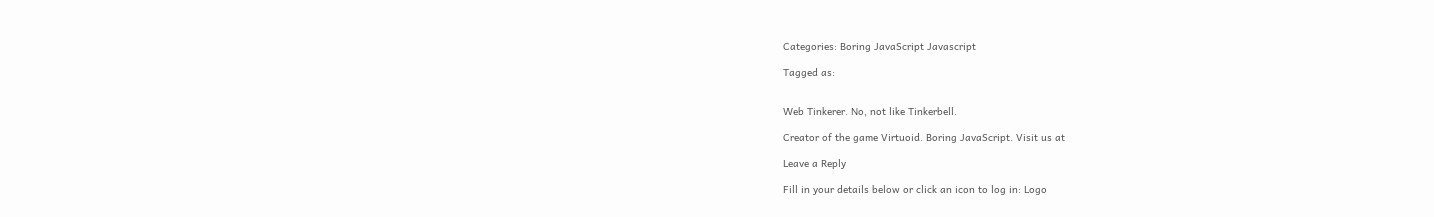Categories: Boring JavaScript Javascript

Tagged as:


Web Tinkerer. No, not like Tinkerbell.

Creator of the game Virtuoid. Boring JavaScript. Visit us at

Leave a Reply

Fill in your details below or click an icon to log in: Logo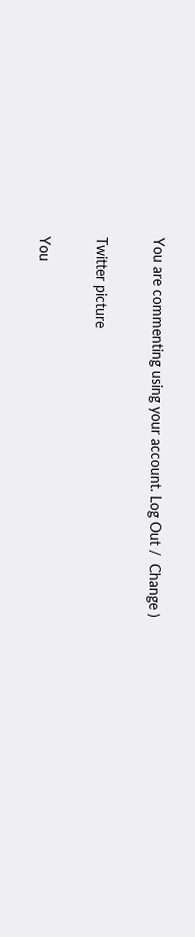You are commenting using your account. Log Out /  Change )

Twitter picture

You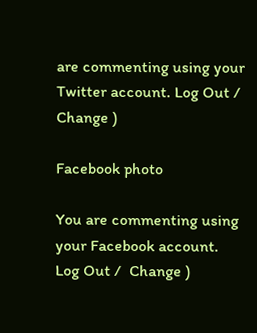are commenting using your Twitter account. Log Out /  Change )

Facebook photo

You are commenting using your Facebook account. Log Out /  Change )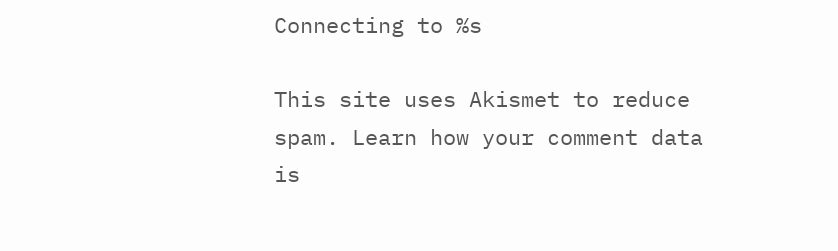Connecting to %s

This site uses Akismet to reduce spam. Learn how your comment data is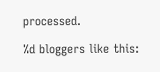processed.

%d bloggers like this: